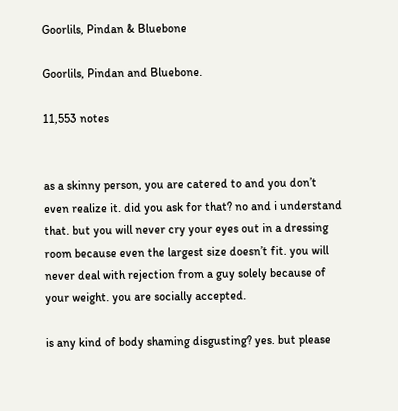Goorlils, Pindan & Bluebone

Goorlils, Pindan and Bluebone.

11,553 notes


as a skinny person, you are catered to and you don’t even realize it. did you ask for that? no and i understand that. but you will never cry your eyes out in a dressing room because even the largest size doesn’t fit. you will never deal with rejection from a guy solely because of your weight. you are socially accepted.

is any kind of body shaming disgusting? yes. but please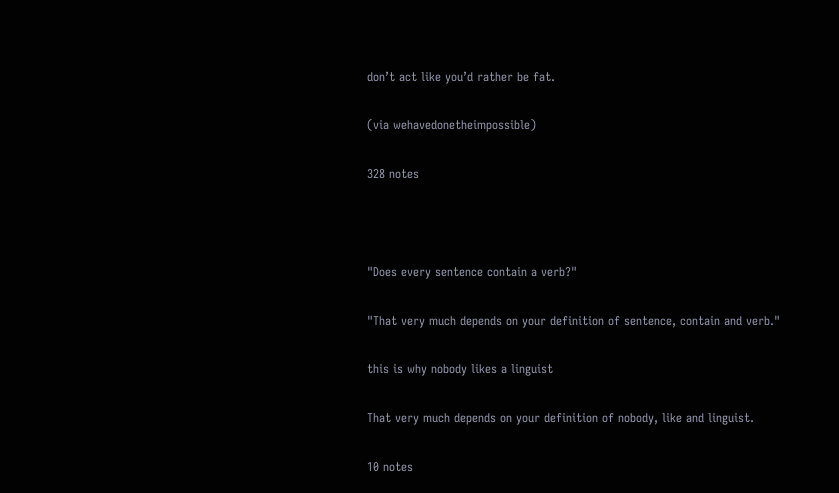don’t act like you’d rather be fat.

(via wehavedonetheimpossible)

328 notes



"Does every sentence contain a verb?"

"That very much depends on your definition of sentence, contain and verb."

this is why nobody likes a linguist

That very much depends on your definition of nobody, like and linguist.

10 notes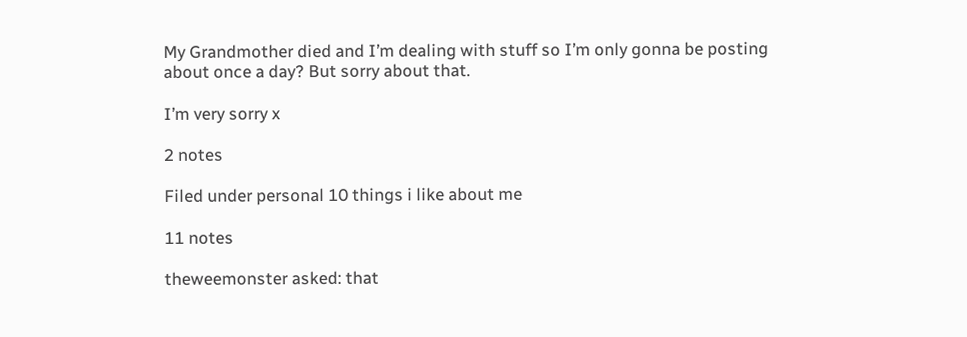My Grandmother died and I’m dealing with stuff so I’m only gonna be posting about once a day? But sorry about that.

I’m very sorry x

2 notes

Filed under personal 10 things i like about me

11 notes

theweemonster asked: that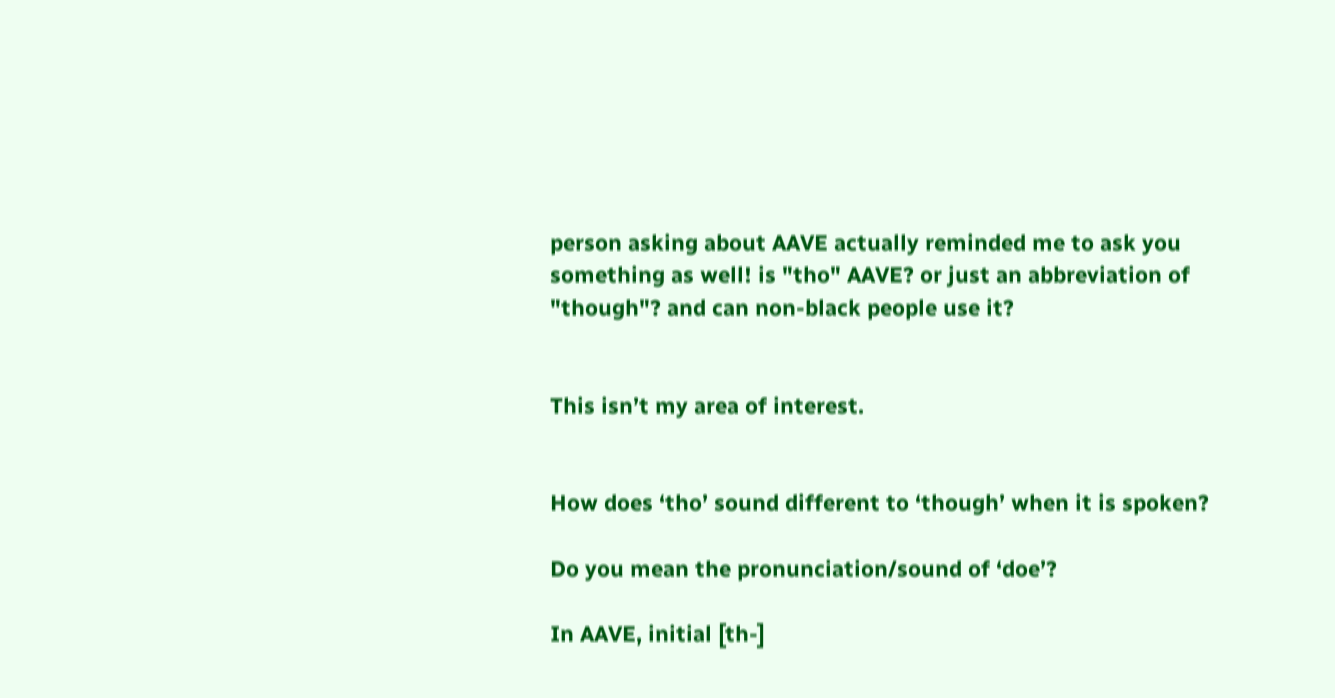person asking about AAVE actually reminded me to ask you something as well! is "tho" AAVE? or just an abbreviation of "though"? and can non-black people use it?


This isn’t my area of interest.


How does ‘tho’ sound different to ‘though’ when it is spoken?

Do you mean the pronunciation/sound of ‘doe’?

In AAVE, initial [th-]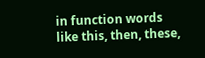in function words like this, then, these,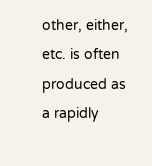other, either, etc. is often produced as a rapidly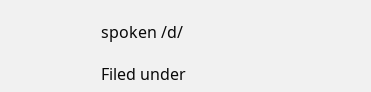spoken /d/

Filed under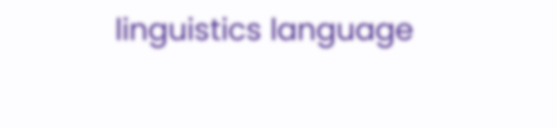linguistics language